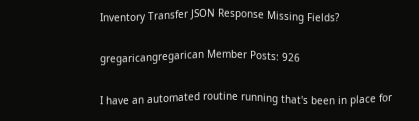Inventory Transfer JSON Response Missing Fields?

gregaricangregarican Member Posts: 926

I have an automated routine running that's been in place for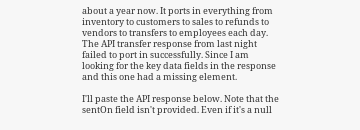about a year now. It ports in everything from inventory to customers to sales to refunds to vendors to transfers to employees each day. The API transfer response from last night failed to port in successfully. Since I am looking for the key data fields in the response and this one had a missing element.

I'll paste the API response below. Note that the sentOn field isn't provided. Even if it's a null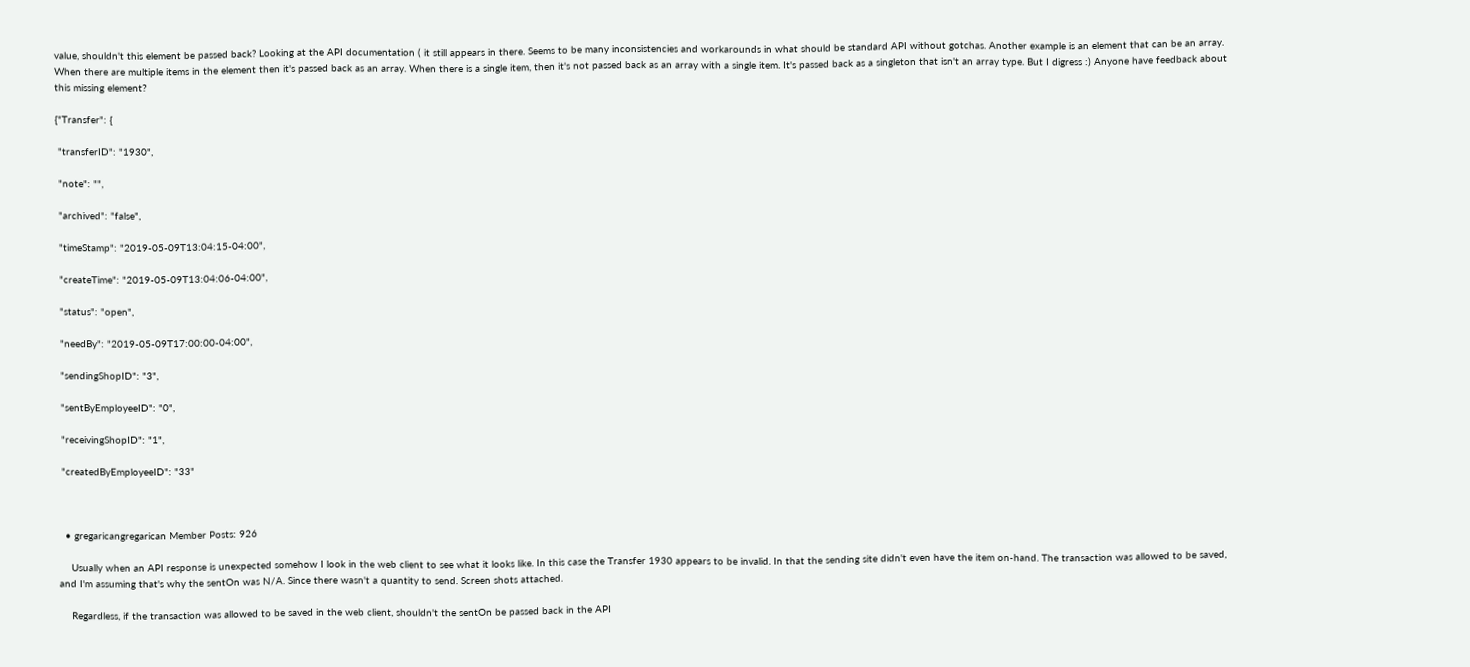value, shouldn't this element be passed back? Looking at the API documentation ( it still appears in there. Seems to be many inconsistencies and workarounds in what should be standard API without gotchas. Another example is an element that can be an array. When there are multiple items in the element then it's passed back as an array. When there is a single item, then it's not passed back as an array with a single item. It's passed back as a singleton that isn't an array type. But I digress :) Anyone have feedback about this missing element?

{"Transfer": {

 "transferID": "1930",

 "note": "",

 "archived": "false",

 "timeStamp": "2019-05-09T13:04:15-04:00",

 "createTime": "2019-05-09T13:04:06-04:00",

 "status": "open",

 "needBy": "2019-05-09T17:00:00-04:00",

 "sendingShopID": "3",

 "sentByEmployeeID": "0",

 "receivingShopID": "1",

 "createdByEmployeeID": "33"



  • gregaricangregarican Member Posts: 926

    Usually when an API response is unexpected somehow I look in the web client to see what it looks like. In this case the Transfer 1930 appears to be invalid. In that the sending site didn't even have the item on-hand. The transaction was allowed to be saved, and I'm assuming that's why the sentOn was N/A. Since there wasn't a quantity to send. Screen shots attached.

    Regardless, if the transaction was allowed to be saved in the web client, shouldn't the sentOn be passed back in the API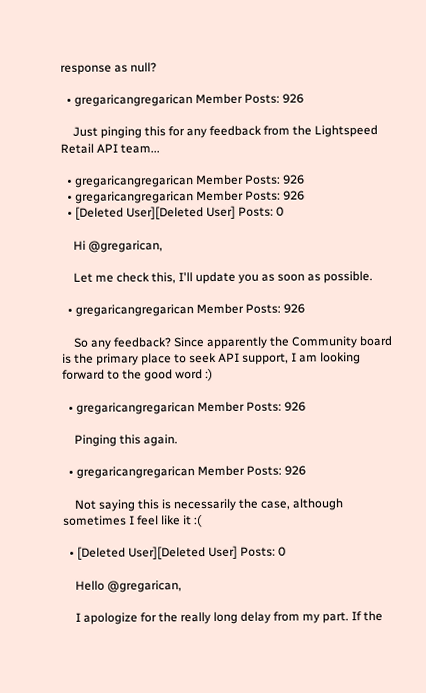response as null?

  • gregaricangregarican Member Posts: 926

    Just pinging this for any feedback from the Lightspeed Retail API team...

  • gregaricangregarican Member Posts: 926
  • gregaricangregarican Member Posts: 926
  • [Deleted User][Deleted User] Posts: 0

    Hi @gregarican,

    Let me check this, I'll update you as soon as possible.

  • gregaricangregarican Member Posts: 926

    So any feedback? Since apparently the Community board is the primary place to seek API support, I am looking forward to the good word :)

  • gregaricangregarican Member Posts: 926

    Pinging this again.

  • gregaricangregarican Member Posts: 926

    Not saying this is necessarily the case, although sometimes I feel like it :(

  • [Deleted User][Deleted User] Posts: 0

    Hello @gregarican,

    I apologize for the really long delay from my part. If the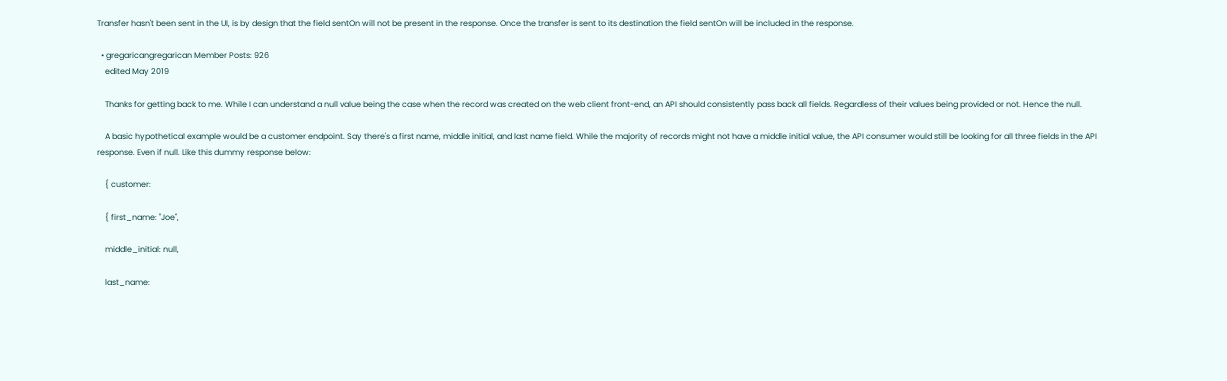Transfer hasn't been sent in the UI, is by design that the field sentOn will not be present in the response. Once the transfer is sent to its destination the field sentOn will be included in the response.

  • gregaricangregarican Member Posts: 926
    edited May 2019

    Thanks for getting back to me. While I can understand a null value being the case when the record was created on the web client front-end, an API should consistently pass back all fields. Regardless of their values being provided or not. Hence the null.

    A basic hypothetical example would be a customer endpoint. Say there's a first name, middle initial, and last name field. While the majority of records might not have a middle initial value, the API consumer would still be looking for all three fields in the API response. Even if null. Like this dummy response below:

    { customer:

    { first_name: "Joe",

    middle_initial: null,

    last_name: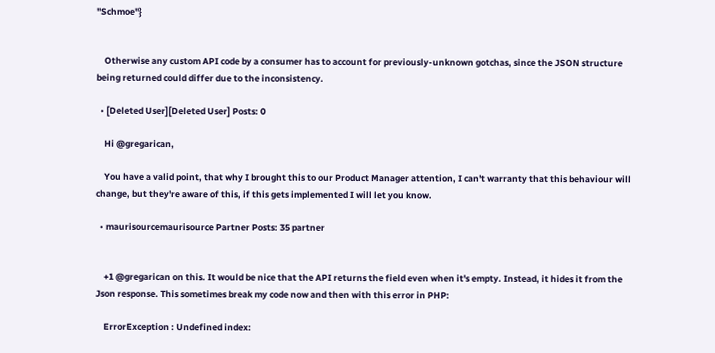"Schmoe"}


    Otherwise any custom API code by a consumer has to account for previously-unknown gotchas, since the JSON structure being returned could differ due to the inconsistency.

  • [Deleted User][Deleted User] Posts: 0

    Hi @gregarican,

    You have a valid point, that why I brought this to our Product Manager attention, I can't warranty that this behaviour will change, but they're aware of this, if this gets implemented I will let you know.

  • maurisourcemaurisource Partner Posts: 35 partner


    +1 @gregarican on this. It would be nice that the API returns the field even when it's empty. Instead, it hides it from the Json response. This sometimes break my code now and then with this error in PHP:

    ErrorException : Undefined index: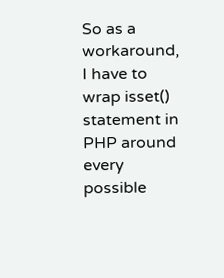So as a workaround, I have to wrap isset() statement in PHP around every possible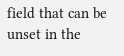field that can be unset in the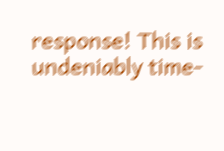response! This is undeniably time-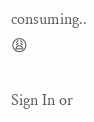consuming.. 😩

Sign In or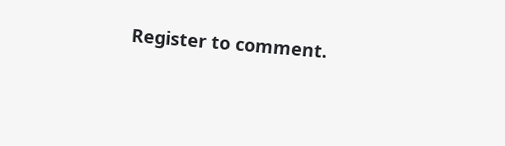Register to comment.